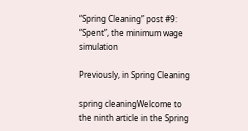“Spring Cleaning” post #9: “Spent”, the minimum wage simulation

Previously, in Spring Cleaning

spring cleaningWelcome to the ninth article in the Spring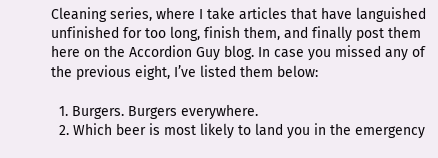Cleaning series, where I take articles that have languished unfinished for too long, finish them, and finally post them here on the Accordion Guy blog. In case you missed any of the previous eight, I’ve listed them below:

  1. Burgers. Burgers everywhere.
  2. Which beer is most likely to land you in the emergency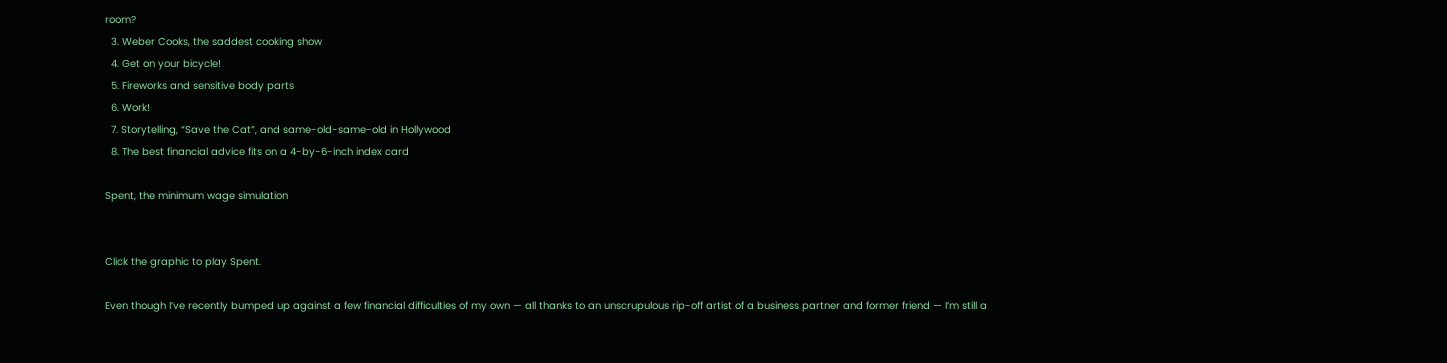room?
  3. Weber Cooks, the saddest cooking show
  4. Get on your bicycle!
  5. Fireworks and sensitive body parts
  6. Work!
  7. Storytelling, “Save the Cat”, and same-old-same-old in Hollywood
  8. The best financial advice fits on a 4-by-6-inch index card

Spent, the minimum wage simulation


Click the graphic to play Spent.

Even though I’ve recently bumped up against a few financial difficulties of my own — all thanks to an unscrupulous rip-off artist of a business partner and former friend — I’m still a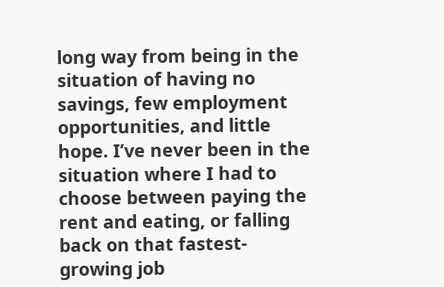long way from being in the situation of having no savings, few employment opportunities, and little hope. I’ve never been in the situation where I had to choose between paying the rent and eating, or falling back on that fastest-growing job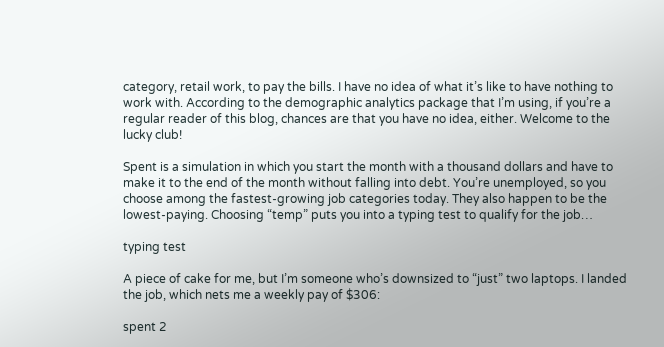category, retail work, to pay the bills. I have no idea of what it’s like to have nothing to work with. According to the demographic analytics package that I’m using, if you’re a regular reader of this blog, chances are that you have no idea, either. Welcome to the lucky club!

Spent is a simulation in which you start the month with a thousand dollars and have to make it to the end of the month without falling into debt. You’re unemployed, so you choose among the fastest-growing job categories today. They also happen to be the lowest-paying. Choosing “temp” puts you into a typing test to qualify for the job…

typing test

A piece of cake for me, but I’m someone who’s downsized to “just” two laptops. I landed the job, which nets me a weekly pay of $306:

spent 2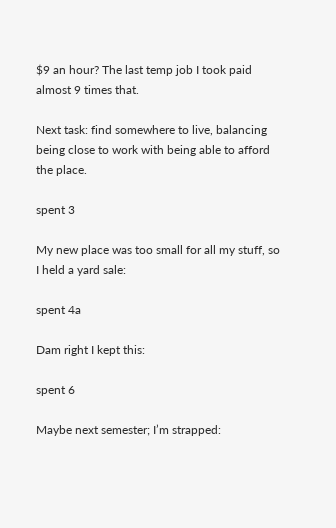$9 an hour? The last temp job I took paid almost 9 times that.

Next task: find somewhere to live, balancing being close to work with being able to afford the place.

spent 3

My new place was too small for all my stuff, so I held a yard sale:

spent 4a

Dam right I kept this:

spent 6

Maybe next semester; I’m strapped: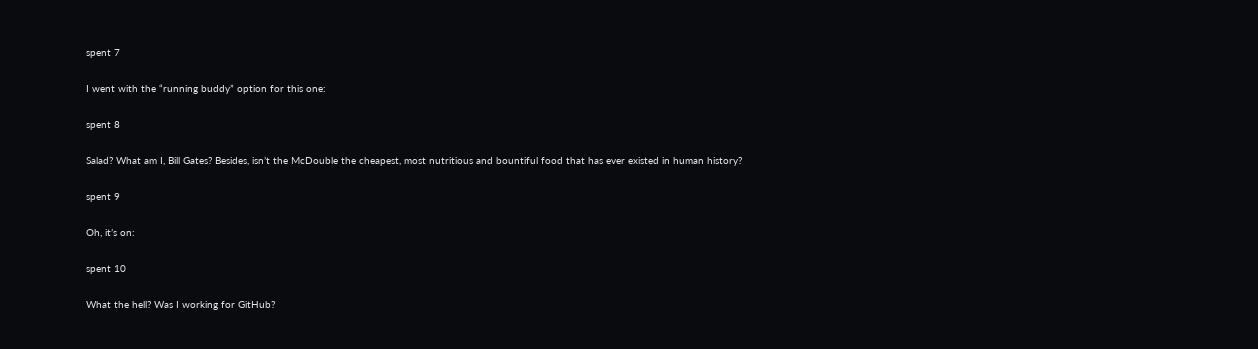spent 7

I went with the “running buddy” option for this one:

spent 8

Salad? What am I, Bill Gates? Besides, isn’t the McDouble the cheapest, most nutritious and bountiful food that has ever existed in human history?

spent 9

Oh, it’s on:

spent 10

What the hell? Was I working for GitHub?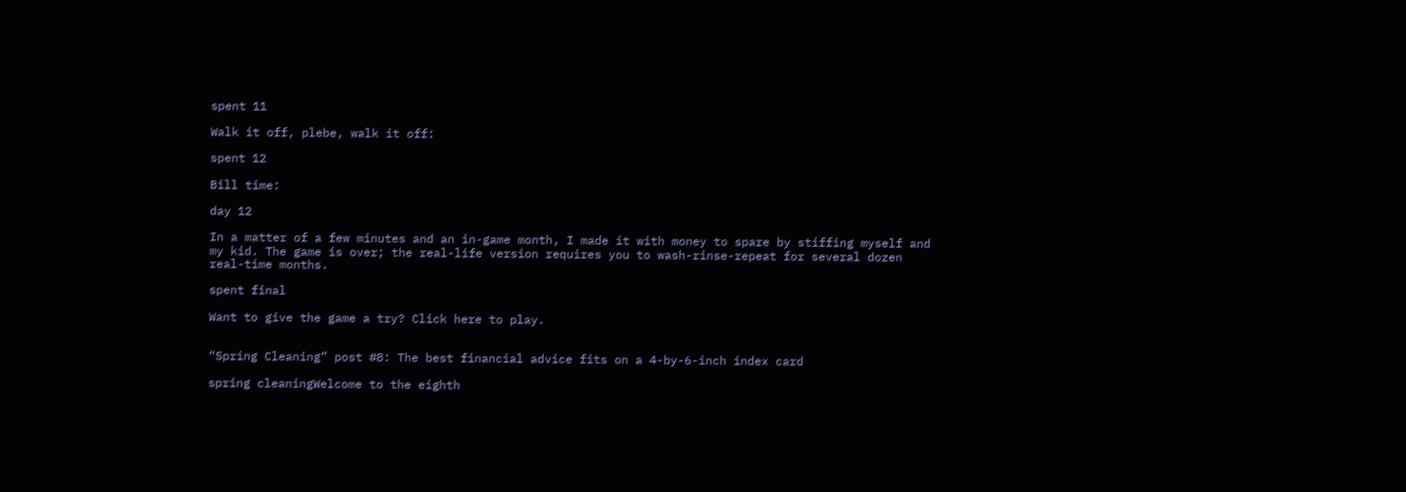spent 11

Walk it off, plebe, walk it off:

spent 12

Bill time:

day 12

In a matter of a few minutes and an in-game month, I made it with money to spare by stiffing myself and my kid. The game is over; the real-life version requires you to wash-rinse-repeat for several dozen real-time months.

spent final

Want to give the game a try? Click here to play.


“Spring Cleaning” post #8: The best financial advice fits on a 4-by-6-inch index card

spring cleaningWelcome to the eighth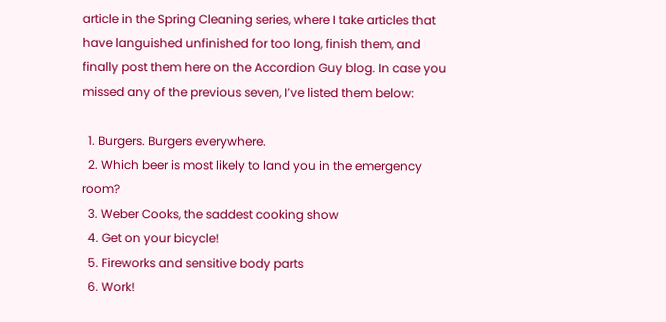article in the Spring Cleaning series, where I take articles that have languished unfinished for too long, finish them, and finally post them here on the Accordion Guy blog. In case you missed any of the previous seven, I’ve listed them below:

  1. Burgers. Burgers everywhere.
  2. Which beer is most likely to land you in the emergency room?
  3. Weber Cooks, the saddest cooking show
  4. Get on your bicycle!
  5. Fireworks and sensitive body parts
  6. Work!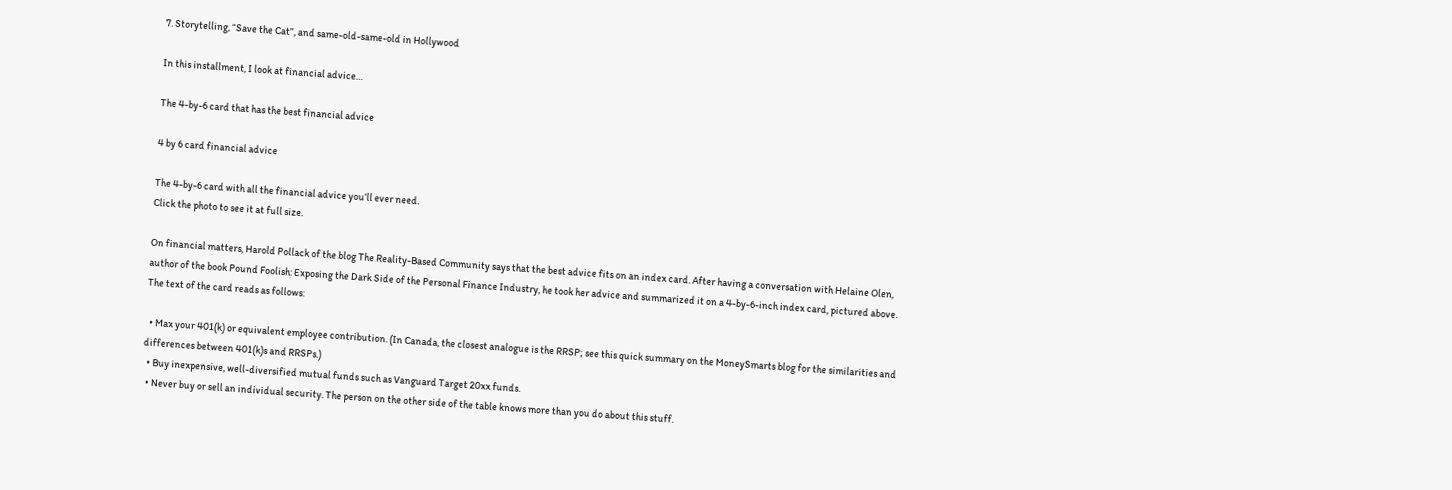7. Storytelling, “Save the Cat”, and same-old-same-old in Hollywood

In this installment, I look at financial advice…

The 4-by-6 card that has the best financial advice

4 by 6 card financial advice

The 4-by-6 card with all the financial advice you’ll ever need.
Click the photo to see it at full size.

On financial matters, Harold Pollack of the blog The Reality-Based Community says that the best advice fits on an index card. After having a conversation with Helaine Olen, author of the book Pound Foolish: Exposing the Dark Side of the Personal Finance Industry, he took her advice and summarized it on a 4-by-6-inch index card, pictured above. The text of the card reads as follows:

  • Max your 401(k) or equivalent employee contribution. (In Canada, the closest analogue is the RRSP; see this quick summary on the MoneySmarts blog for the similarities and differences between 401(k)s and RRSPs.)
  • Buy inexpensive, well-diversified mutual funds such as Vanguard Target 20xx funds.
  • Never buy or sell an individual security. The person on the other side of the table knows more than you do about this stuff.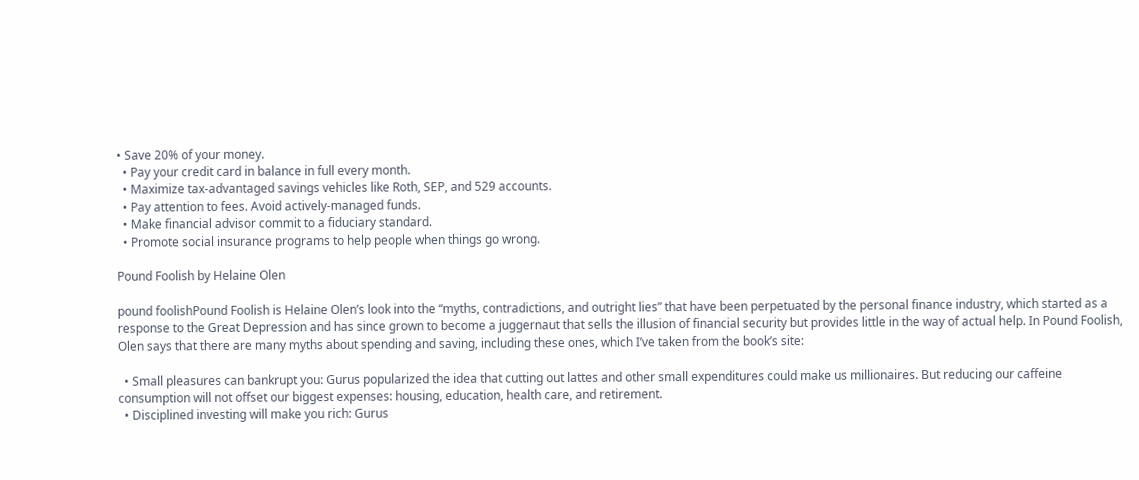• Save 20% of your money.
  • Pay your credit card in balance in full every month.
  • Maximize tax-advantaged savings vehicles like Roth, SEP, and 529 accounts.
  • Pay attention to fees. Avoid actively-managed funds.
  • Make financial advisor commit to a fiduciary standard.
  • Promote social insurance programs to help people when things go wrong.

Pound Foolish by Helaine Olen

pound foolishPound Foolish is Helaine Olen’s look into the “myths, contradictions, and outright lies” that have been perpetuated by the personal finance industry, which started as a response to the Great Depression and has since grown to become a juggernaut that sells the illusion of financial security but provides little in the way of actual help. In Pound Foolish, Olen says that there are many myths about spending and saving, including these ones, which I’ve taken from the book’s site:

  • Small pleasures can bankrupt you: Gurus popularized the idea that cutting out lattes and other small expenditures could make us millionaires. But reducing our caffeine consumption will not offset our biggest expenses: housing, education, health care, and retirement.
  • Disciplined investing will make you rich: Gurus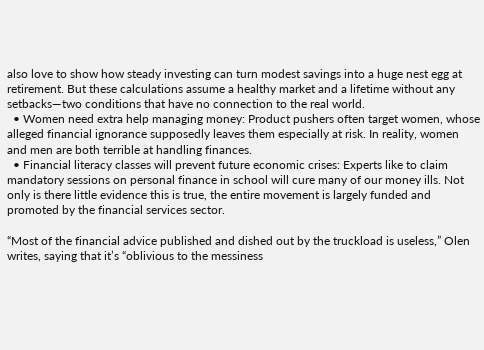also love to show how steady investing can turn modest savings into a huge nest egg at retirement. But these calculations assume a healthy market and a lifetime without any setbacks—two conditions that have no connection to the real world.
  • Women need extra help managing money: Product pushers often target women, whose alleged financial ignorance supposedly leaves them especially at risk. In reality, women and men are both terrible at handling finances.
  • Financial literacy classes will prevent future economic crises: Experts like to claim mandatory sessions on personal finance in school will cure many of our money ills. Not only is there little evidence this is true, the entire movement is largely funded and promoted by the financial services sector.

“Most of the financial advice published and dished out by the truckload is useless,” Olen writes, saying that it’s “oblivious to the messiness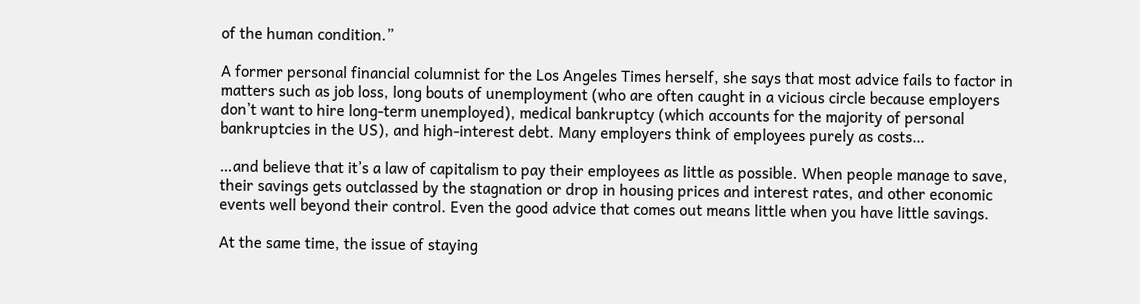of the human condition.”

A former personal financial columnist for the Los Angeles Times herself, she says that most advice fails to factor in matters such as job loss, long bouts of unemployment (who are often caught in a vicious circle because employers don’t want to hire long-term unemployed), medical bankruptcy (which accounts for the majority of personal bankruptcies in the US), and high-interest debt. Many employers think of employees purely as costs…

…and believe that it’s a law of capitalism to pay their employees as little as possible. When people manage to save, their savings gets outclassed by the stagnation or drop in housing prices and interest rates, and other economic events well beyond their control. Even the good advice that comes out means little when you have little savings.

At the same time, the issue of staying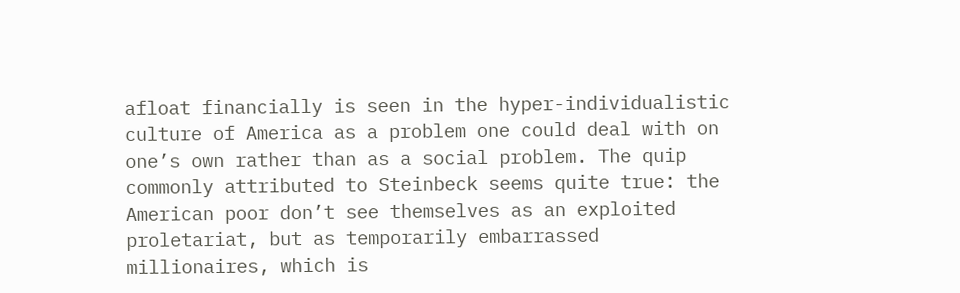afloat financially is seen in the hyper-individualistic culture of America as a problem one could deal with on one’s own rather than as a social problem. The quip commonly attributed to Steinbeck seems quite true: the American poor don’t see themselves as an exploited proletariat, but as temporarily embarrassed millionaires, which is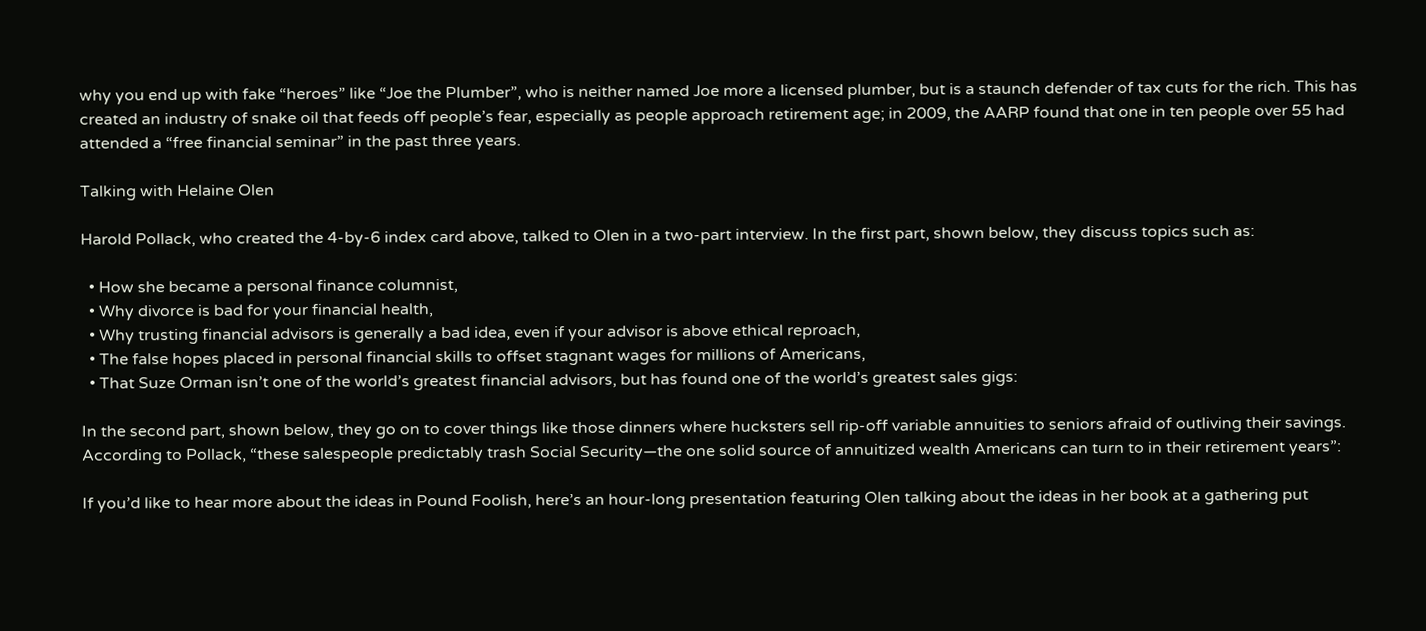why you end up with fake “heroes” like “Joe the Plumber”, who is neither named Joe more a licensed plumber, but is a staunch defender of tax cuts for the rich. This has created an industry of snake oil that feeds off people’s fear, especially as people approach retirement age; in 2009, the AARP found that one in ten people over 55 had attended a “free financial seminar” in the past three years.

Talking with Helaine Olen

Harold Pollack, who created the 4-by-6 index card above, talked to Olen in a two-part interview. In the first part, shown below, they discuss topics such as:

  • How she became a personal finance columnist,
  • Why divorce is bad for your financial health,
  • Why trusting financial advisors is generally a bad idea, even if your advisor is above ethical reproach,
  • The false hopes placed in personal financial skills to offset stagnant wages for millions of Americans,
  • That Suze Orman isn’t one of the world’s greatest financial advisors, but has found one of the world’s greatest sales gigs:

In the second part, shown below, they go on to cover things like those dinners where hucksters sell rip-off variable annuities to seniors afraid of outliving their savings. According to Pollack, “these salespeople predictably trash Social Security—the one solid source of annuitized wealth Americans can turn to in their retirement years”:

If you’d like to hear more about the ideas in Pound Foolish, here’s an hour-long presentation featuring Olen talking about the ideas in her book at a gathering put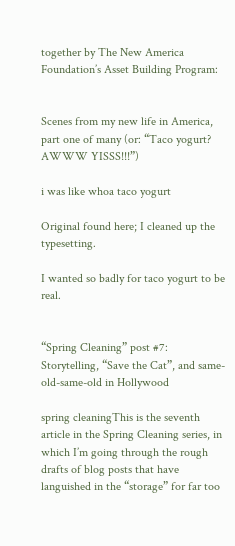together by The New America Foundation’s Asset Building Program:


Scenes from my new life in America, part one of many (or: “Taco yogurt? AWWW YISSS!!!”)

i was like whoa taco yogurt

Original found here; I cleaned up the typesetting.

I wanted so badly for taco yogurt to be real.


“Spring Cleaning” post #7: Storytelling, “Save the Cat”, and same-old-same-old in Hollywood

spring cleaningThis is the seventh article in the Spring Cleaning series, in which I’m going through the rough drafts of blog posts that have languished in the “storage” for far too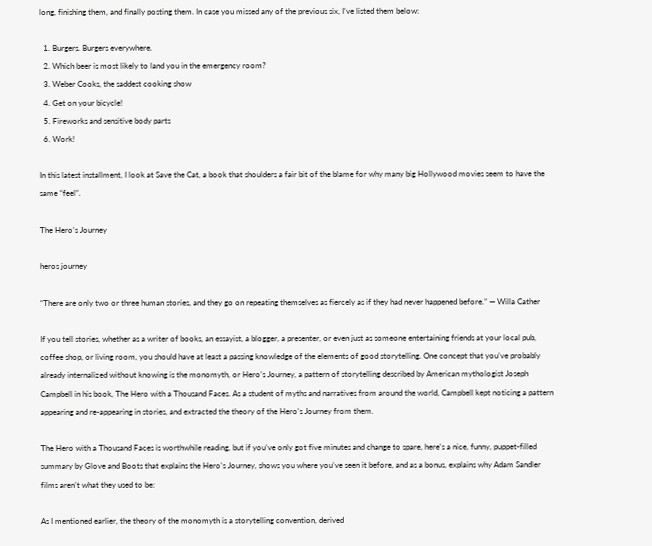long, finishing them, and finally posting them. In case you missed any of the previous six, I’ve listed them below:

  1. Burgers. Burgers everywhere.
  2. Which beer is most likely to land you in the emergency room?
  3. Weber Cooks, the saddest cooking show
  4. Get on your bicycle!
  5. Fireworks and sensitive body parts
  6. Work!

In this latest installment, I look at Save the Cat, a book that shoulders a fair bit of the blame for why many big Hollywood movies seem to have the same “feel”.

The Hero’s Journey

heros journey

“There are only two or three human stories, and they go on repeating themselves as fiercely as if they had never happened before.” — Willa Cather

If you tell stories, whether as a writer of books, an essayist, a blogger, a presenter, or even just as someone entertaining friends at your local pub, coffee shop, or living room, you should have at least a passing knowledge of the elements of good storytelling. One concept that you’ve probably already internalized without knowing is the monomyth, or Hero’s Journey, a pattern of storytelling described by American mythologist Joseph Campbell in his book, The Hero with a Thousand Faces. As a student of myths and narratives from around the world, Campbell kept noticing a pattern appearing and re-appearing in stories, and extracted the theory of the Hero’s Journey from them.

The Hero with a Thousand Faces is worthwhile reading, but if you’ve only got five minutes and change to spare, here’s a nice, funny, puppet-filled summary by Glove and Boots that explains the Hero’s Journey, shows you where you’ve seen it before, and as a bonus, explains why Adam Sandler films aren’t what they used to be:

As I mentioned earlier, the theory of the monomyth is a storytelling convention, derived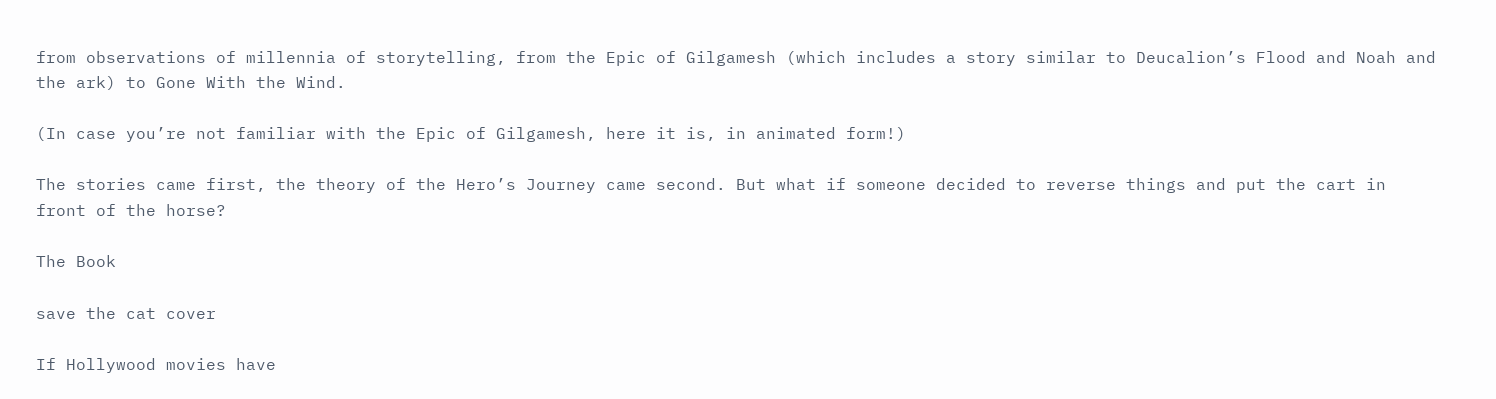from observations of millennia of storytelling, from the Epic of Gilgamesh (which includes a story similar to Deucalion’s Flood and Noah and the ark) to Gone With the Wind.

(In case you’re not familiar with the Epic of Gilgamesh, here it is, in animated form!)

The stories came first, the theory of the Hero’s Journey came second. But what if someone decided to reverse things and put the cart in front of the horse?

The Book

save the cat cover

If Hollywood movies have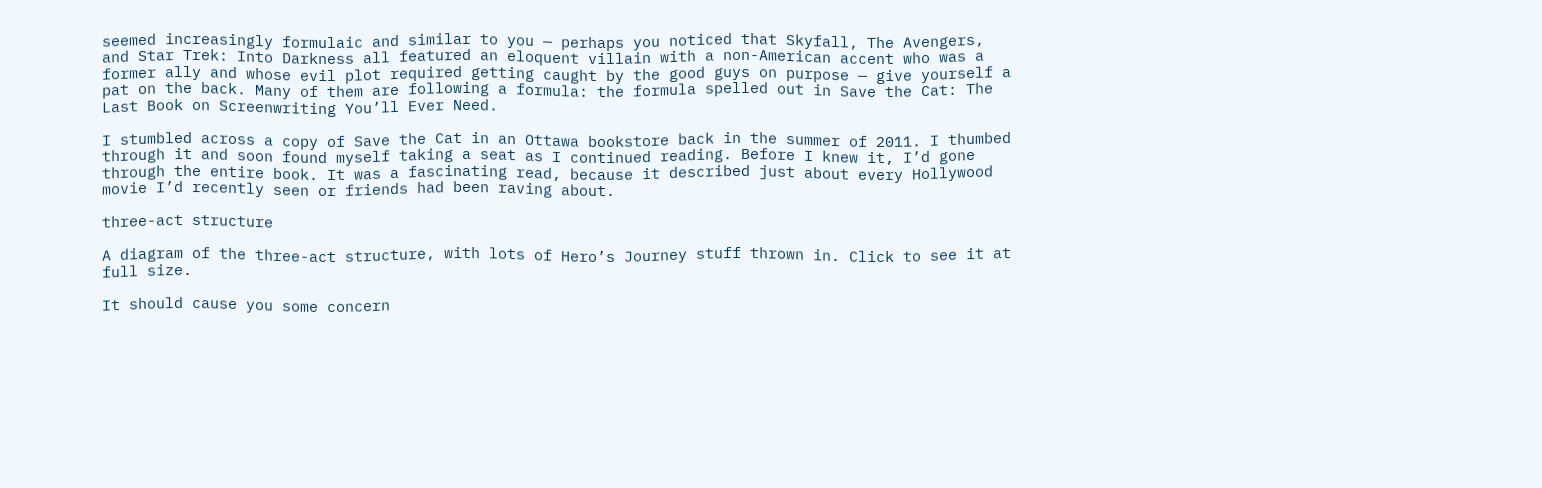seemed increasingly formulaic and similar to you — perhaps you noticed that Skyfall, The Avengers, and Star Trek: Into Darkness all featured an eloquent villain with a non-American accent who was a former ally and whose evil plot required getting caught by the good guys on purpose — give yourself a pat on the back. Many of them are following a formula: the formula spelled out in Save the Cat: The Last Book on Screenwriting You’ll Ever Need.

I stumbled across a copy of Save the Cat in an Ottawa bookstore back in the summer of 2011. I thumbed through it and soon found myself taking a seat as I continued reading. Before I knew it, I’d gone through the entire book. It was a fascinating read, because it described just about every Hollywood movie I’d recently seen or friends had been raving about.

three-act structure

A diagram of the three-act structure, with lots of Hero’s Journey stuff thrown in. Click to see it at full size.

It should cause you some concern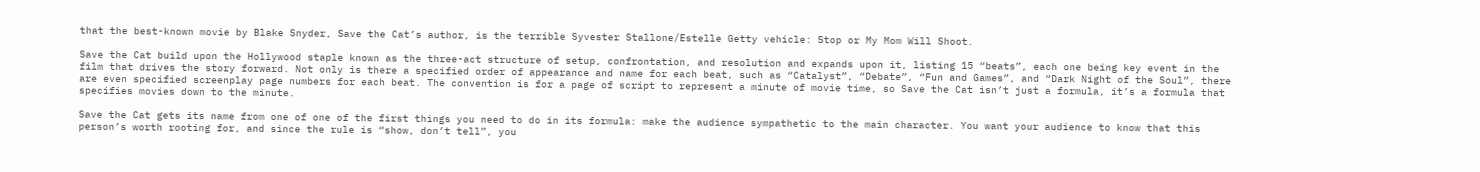that the best-known movie by Blake Snyder, Save the Cat’s author, is the terrible Syvester Stallone/Estelle Getty vehicle: Stop or My Mom Will Shoot.

Save the Cat build upon the Hollywood staple known as the three-act structure of setup, confrontation, and resolution and expands upon it, listing 15 “beats”, each one being key event in the film that drives the story forward. Not only is there a specified order of appearance and name for each beat, such as “Catalyst”, “Debate”, “Fun and Games”, and “Dark Night of the Soul”, there are even specified screenplay page numbers for each beat. The convention is for a page of script to represent a minute of movie time, so Save the Cat isn’t just a formula, it’s a formula that specifies movies down to the minute.

Save the Cat gets its name from one of one of the first things you need to do in its formula: make the audience sympathetic to the main character. You want your audience to know that this person’s worth rooting for, and since the rule is “show, don’t tell”, you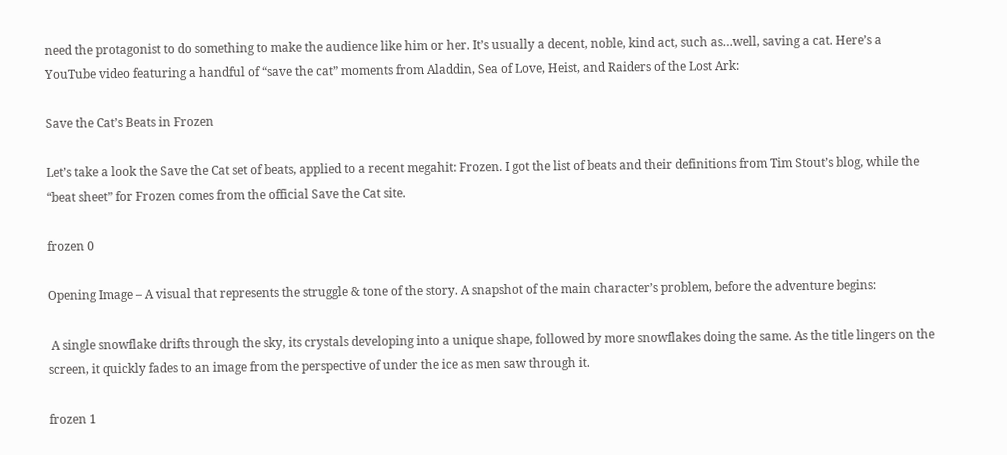need the protagonist to do something to make the audience like him or her. It’s usually a decent, noble, kind act, such as…well, saving a cat. Here’s a YouTube video featuring a handful of “save the cat” moments from Aladdin, Sea of Love, Heist, and Raiders of the Lost Ark:

Save the Cat’s Beats in Frozen

Let’s take a look the Save the Cat set of beats, applied to a recent megahit: Frozen. I got the list of beats and their definitions from Tim Stout’s blog, while the “beat sheet” for Frozen comes from the official Save the Cat site.

frozen 0

Opening Image – A visual that represents the struggle & tone of the story. A snapshot of the main character’s problem, before the adventure begins:

 A single snowflake drifts through the sky, its crystals developing into a unique shape, followed by more snowflakes doing the same. As the title lingers on the screen, it quickly fades to an image from the perspective of under the ice as men saw through it.

frozen 1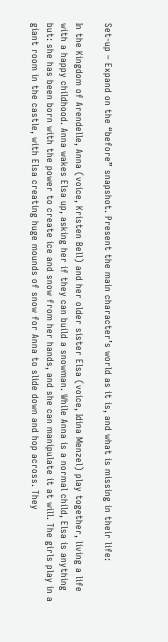Set-up – Expand on the “before” snapshot. Present the main character’s world as it is, and what is missing in their life:

In the Kingdom of Arendelle, Anna (voice, Kristen Bell) and her older sister Elsa (voice, Idina Menzel) play together, living a life with a happy childhood. Anna wakes Elsa up, asking her if they can build a snowman. While Anna is a normal child, Elsa is anything but: she has been born with the power to create ice and snow from her hands, and she can manipulate it at will. The girls play in a giant room in the castle, with Elsa creating huge mounds of snow for Anna to slide down and hop across. They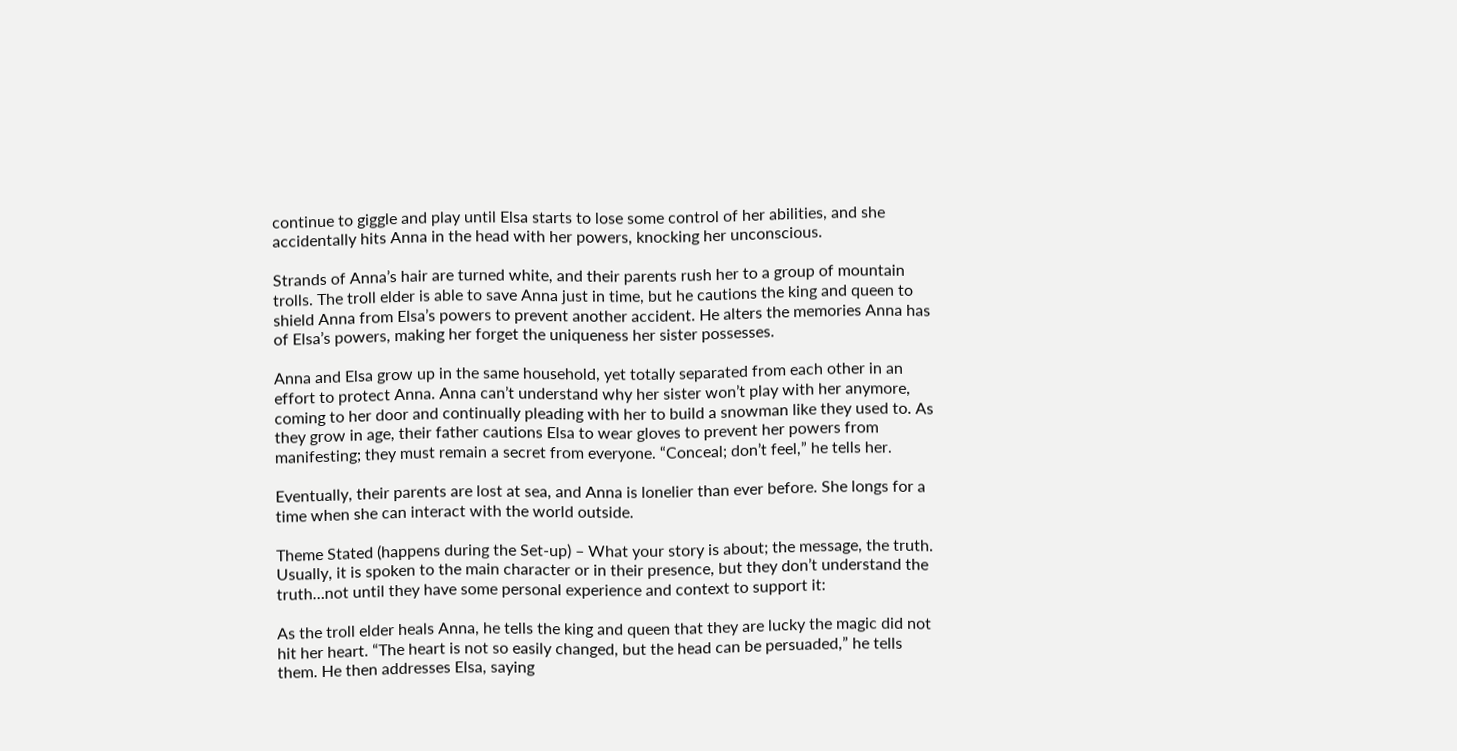continue to giggle and play until Elsa starts to lose some control of her abilities, and she accidentally hits Anna in the head with her powers, knocking her unconscious.

Strands of Anna’s hair are turned white, and their parents rush her to a group of mountain trolls. The troll elder is able to save Anna just in time, but he cautions the king and queen to shield Anna from Elsa’s powers to prevent another accident. He alters the memories Anna has of Elsa’s powers, making her forget the uniqueness her sister possesses.

Anna and Elsa grow up in the same household, yet totally separated from each other in an effort to protect Anna. Anna can’t understand why her sister won’t play with her anymore, coming to her door and continually pleading with her to build a snowman like they used to. As they grow in age, their father cautions Elsa to wear gloves to prevent her powers from manifesting; they must remain a secret from everyone. “Conceal; don’t feel,” he tells her.

Eventually, their parents are lost at sea, and Anna is lonelier than ever before. She longs for a time when she can interact with the world outside.

Theme Stated (happens during the Set-up) – What your story is about; the message, the truth. Usually, it is spoken to the main character or in their presence, but they don’t understand the truth…not until they have some personal experience and context to support it:

As the troll elder heals Anna, he tells the king and queen that they are lucky the magic did not hit her heart. “The heart is not so easily changed, but the head can be persuaded,” he tells them. He then addresses Elsa, saying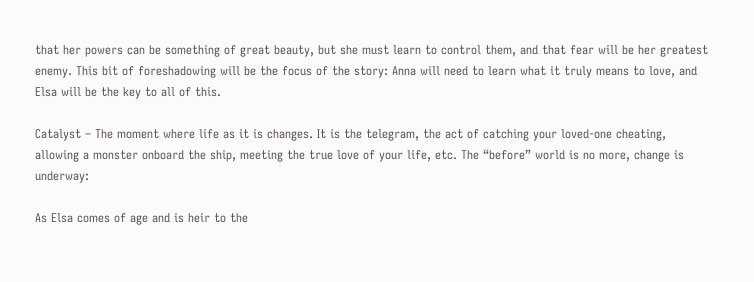that her powers can be something of great beauty, but she must learn to control them, and that fear will be her greatest enemy. This bit of foreshadowing will be the focus of the story: Anna will need to learn what it truly means to love, and Elsa will be the key to all of this.

Catalyst – The moment where life as it is changes. It is the telegram, the act of catching your loved-one cheating, allowing a monster onboard the ship, meeting the true love of your life, etc. The “before” world is no more, change is underway:

As Elsa comes of age and is heir to the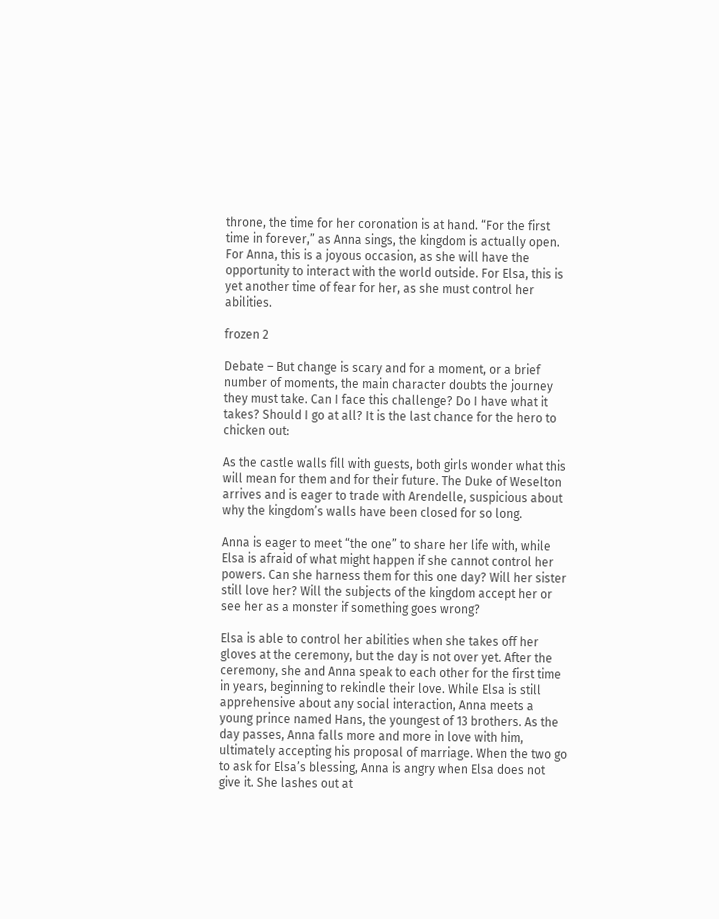throne, the time for her coronation is at hand. “For the first time in forever,” as Anna sings, the kingdom is actually open. For Anna, this is a joyous occasion, as she will have the opportunity to interact with the world outside. For Elsa, this is yet another time of fear for her, as she must control her abilities.

frozen 2

Debate – But change is scary and for a moment, or a brief number of moments, the main character doubts the journey they must take. Can I face this challenge? Do I have what it takes? Should I go at all? It is the last chance for the hero to chicken out:

As the castle walls fill with guests, both girls wonder what this will mean for them and for their future. The Duke of Weselton arrives and is eager to trade with Arendelle, suspicious about why the kingdom’s walls have been closed for so long.

Anna is eager to meet “the one” to share her life with, while Elsa is afraid of what might happen if she cannot control her powers. Can she harness them for this one day? Will her sister still love her? Will the subjects of the kingdom accept her or see her as a monster if something goes wrong?

Elsa is able to control her abilities when she takes off her gloves at the ceremony, but the day is not over yet. After the ceremony, she and Anna speak to each other for the first time in years, beginning to rekindle their love. While Elsa is still apprehensive about any social interaction, Anna meets a young prince named Hans, the youngest of 13 brothers. As the day passes, Anna falls more and more in love with him, ultimately accepting his proposal of marriage. When the two go to ask for Elsa’s blessing, Anna is angry when Elsa does not give it. She lashes out at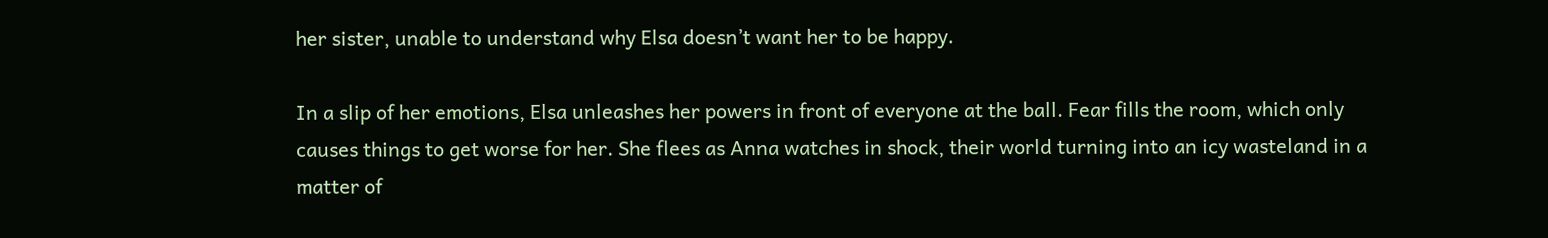her sister, unable to understand why Elsa doesn’t want her to be happy.

In a slip of her emotions, Elsa unleashes her powers in front of everyone at the ball. Fear fills the room, which only causes things to get worse for her. She flees as Anna watches in shock, their world turning into an icy wasteland in a matter of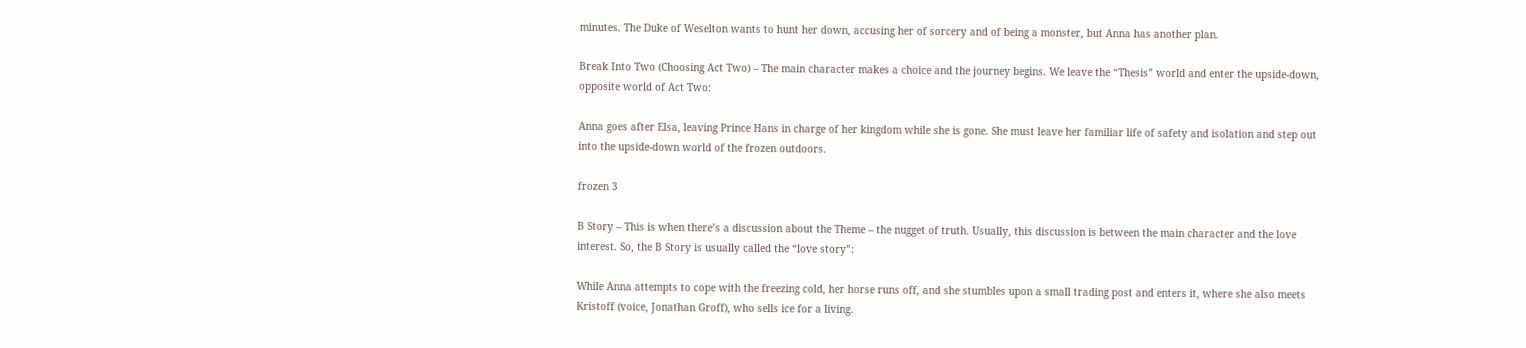minutes. The Duke of Weselton wants to hunt her down, accusing her of sorcery and of being a monster, but Anna has another plan.

Break Into Two (Choosing Act Two) – The main character makes a choice and the journey begins. We leave the “Thesis” world and enter the upside-down, opposite world of Act Two:

Anna goes after Elsa, leaving Prince Hans in charge of her kingdom while she is gone. She must leave her familiar life of safety and isolation and step out into the upside-down world of the frozen outdoors.

frozen 3

B Story – This is when there’s a discussion about the Theme – the nugget of truth. Usually, this discussion is between the main character and the love interest. So, the B Story is usually called the “love story”:

While Anna attempts to cope with the freezing cold, her horse runs off, and she stumbles upon a small trading post and enters it, where she also meets Kristoff (voice, Jonathan Groff), who sells ice for a living.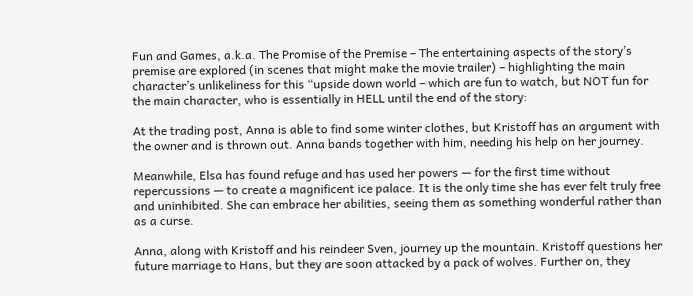Fun and Games, a.k.a. The Promise of the Premise – The entertaining aspects of the story’s premise are explored (in scenes that might make the movie trailer) – highlighting the main character’s unlikeliness for this “upside down world – which are fun to watch, but NOT fun for the main character, who is essentially in HELL until the end of the story:

At the trading post, Anna is able to find some winter clothes, but Kristoff has an argument with the owner and is thrown out. Anna bands together with him, needing his help on her journey.

Meanwhile, Elsa has found refuge and has used her powers — for the first time without repercussions — to create a magnificent ice palace. It is the only time she has ever felt truly free and uninhibited. She can embrace her abilities, seeing them as something wonderful rather than as a curse.

Anna, along with Kristoff and his reindeer Sven, journey up the mountain. Kristoff questions her future marriage to Hans, but they are soon attacked by a pack of wolves. Further on, they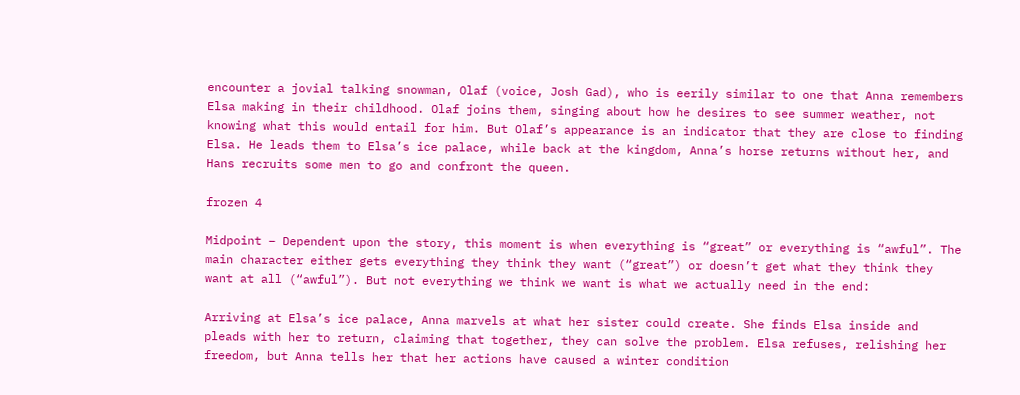encounter a jovial talking snowman, Olaf (voice, Josh Gad), who is eerily similar to one that Anna remembers Elsa making in their childhood. Olaf joins them, singing about how he desires to see summer weather, not knowing what this would entail for him. But Olaf’s appearance is an indicator that they are close to finding Elsa. He leads them to Elsa’s ice palace, while back at the kingdom, Anna’s horse returns without her, and Hans recruits some men to go and confront the queen.

frozen 4

Midpoint – Dependent upon the story, this moment is when everything is “great” or everything is “awful”. The main character either gets everything they think they want (“great”) or doesn’t get what they think they want at all (“awful”). But not everything we think we want is what we actually need in the end:

Arriving at Elsa’s ice palace, Anna marvels at what her sister could create. She finds Elsa inside and pleads with her to return, claiming that together, they can solve the problem. Elsa refuses, relishing her freedom, but Anna tells her that her actions have caused a winter condition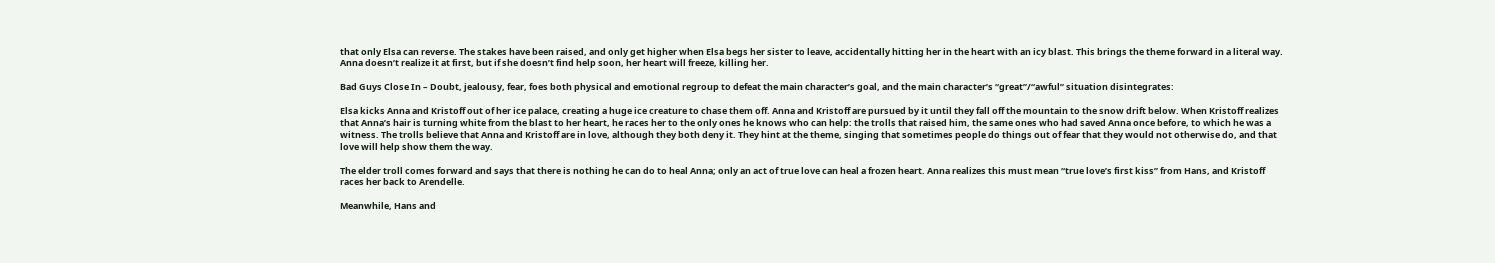that only Elsa can reverse. The stakes have been raised, and only get higher when Elsa begs her sister to leave, accidentally hitting her in the heart with an icy blast. This brings the theme forward in a literal way. Anna doesn’t realize it at first, but if she doesn’t find help soon, her heart will freeze, killing her.

Bad Guys Close In – Doubt, jealousy, fear, foes both physical and emotional regroup to defeat the main character’s goal, and the main character’s “great”/“awful” situation disintegrates:

Elsa kicks Anna and Kristoff out of her ice palace, creating a huge ice creature to chase them off. Anna and Kristoff are pursued by it until they fall off the mountain to the snow drift below. When Kristoff realizes that Anna’s hair is turning white from the blast to her heart, he races her to the only ones he knows who can help: the trolls that raised him, the same ones who had saved Anna once before, to which he was a witness. The trolls believe that Anna and Kristoff are in love, although they both deny it. They hint at the theme, singing that sometimes people do things out of fear that they would not otherwise do, and that love will help show them the way.

The elder troll comes forward and says that there is nothing he can do to heal Anna; only an act of true love can heal a frozen heart. Anna realizes this must mean “true love’s first kiss” from Hans, and Kristoff races her back to Arendelle.

Meanwhile, Hans and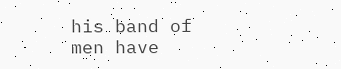his band of men have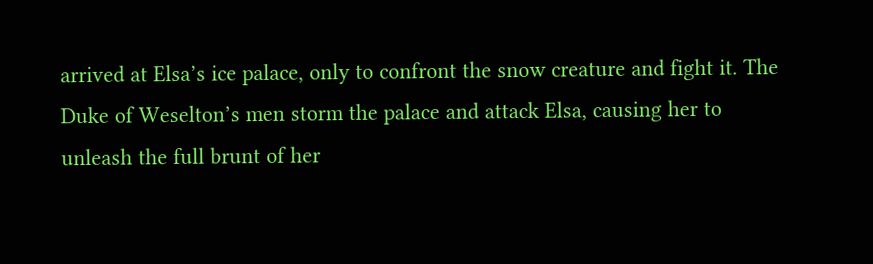arrived at Elsa’s ice palace, only to confront the snow creature and fight it. The Duke of Weselton’s men storm the palace and attack Elsa, causing her to unleash the full brunt of her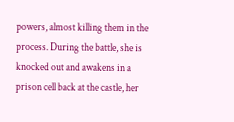powers, almost killing them in the process. During the battle, she is knocked out and awakens in a prison cell back at the castle, her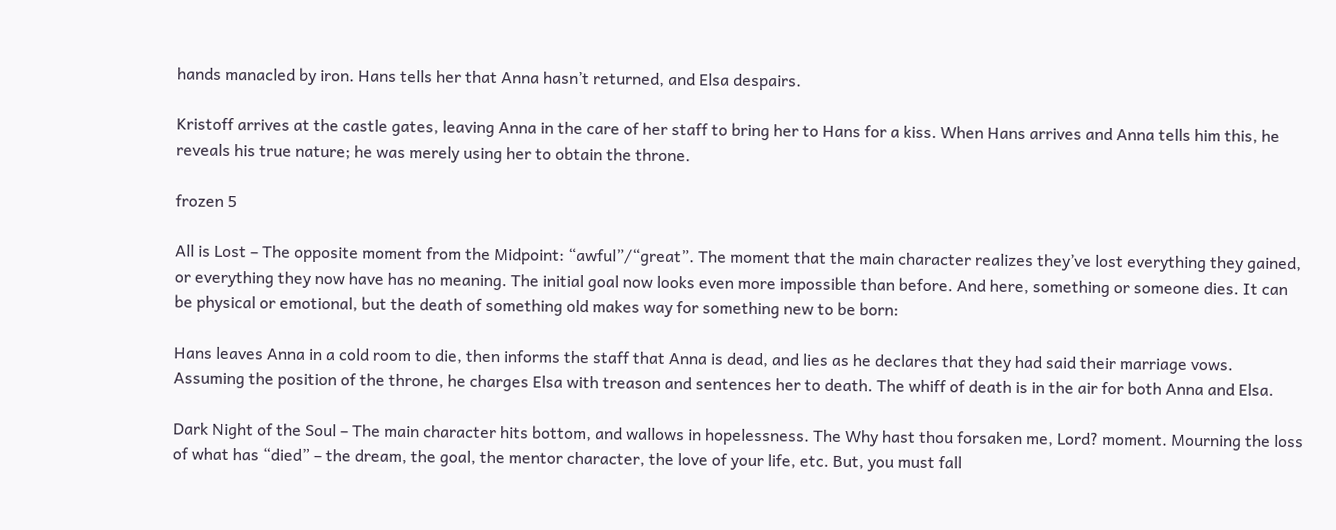hands manacled by iron. Hans tells her that Anna hasn’t returned, and Elsa despairs.

Kristoff arrives at the castle gates, leaving Anna in the care of her staff to bring her to Hans for a kiss. When Hans arrives and Anna tells him this, he reveals his true nature; he was merely using her to obtain the throne.

frozen 5

All is Lost – The opposite moment from the Midpoint: “awful”/“great”. The moment that the main character realizes they’ve lost everything they gained, or everything they now have has no meaning. The initial goal now looks even more impossible than before. And here, something or someone dies. It can be physical or emotional, but the death of something old makes way for something new to be born:

Hans leaves Anna in a cold room to die, then informs the staff that Anna is dead, and lies as he declares that they had said their marriage vows. Assuming the position of the throne, he charges Elsa with treason and sentences her to death. The whiff of death is in the air for both Anna and Elsa.

Dark Night of the Soul – The main character hits bottom, and wallows in hopelessness. The Why hast thou forsaken me, Lord? moment. Mourning the loss of what has “died” – the dream, the goal, the mentor character, the love of your life, etc. But, you must fall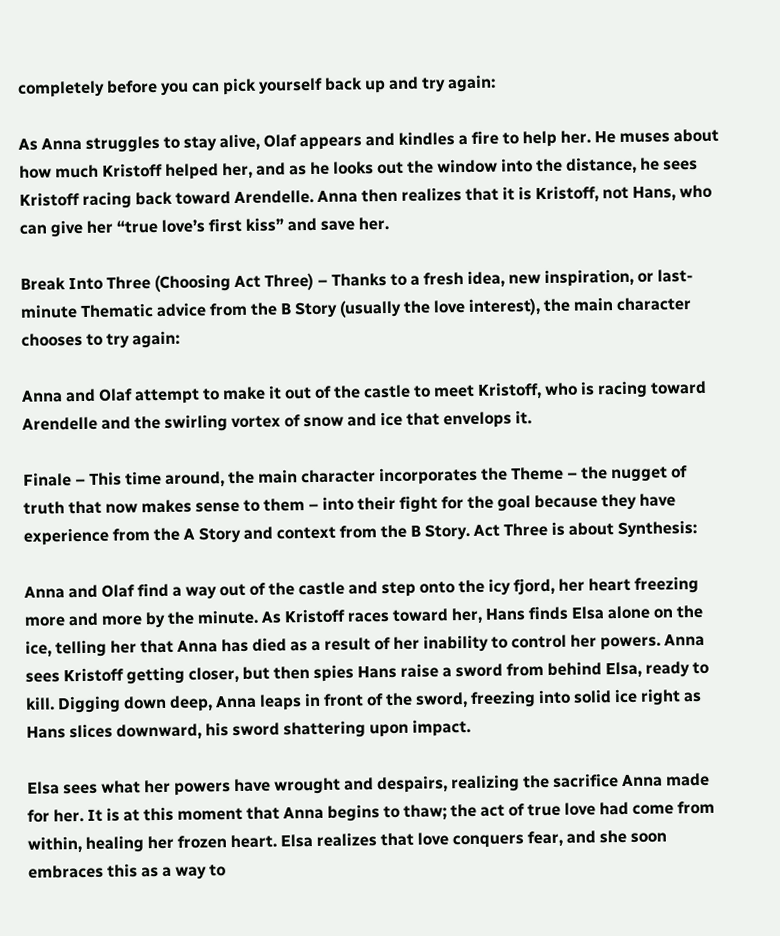completely before you can pick yourself back up and try again:

As Anna struggles to stay alive, Olaf appears and kindles a fire to help her. He muses about how much Kristoff helped her, and as he looks out the window into the distance, he sees Kristoff racing back toward Arendelle. Anna then realizes that it is Kristoff, not Hans, who can give her “true love’s first kiss” and save her.

Break Into Three (Choosing Act Three) – Thanks to a fresh idea, new inspiration, or last-minute Thematic advice from the B Story (usually the love interest), the main character chooses to try again:

Anna and Olaf attempt to make it out of the castle to meet Kristoff, who is racing toward Arendelle and the swirling vortex of snow and ice that envelops it.

Finale – This time around, the main character incorporates the Theme – the nugget of truth that now makes sense to them – into their fight for the goal because they have experience from the A Story and context from the B Story. Act Three is about Synthesis:

Anna and Olaf find a way out of the castle and step onto the icy fjord, her heart freezing more and more by the minute. As Kristoff races toward her, Hans finds Elsa alone on the ice, telling her that Anna has died as a result of her inability to control her powers. Anna sees Kristoff getting closer, but then spies Hans raise a sword from behind Elsa, ready to kill. Digging down deep, Anna leaps in front of the sword, freezing into solid ice right as Hans slices downward, his sword shattering upon impact.

Elsa sees what her powers have wrought and despairs, realizing the sacrifice Anna made for her. It is at this moment that Anna begins to thaw; the act of true love had come from within, healing her frozen heart. Elsa realizes that love conquers fear, and she soon embraces this as a way to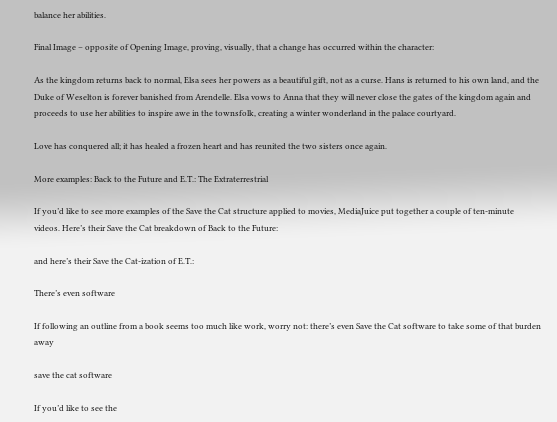balance her abilities.

Final Image – opposite of Opening Image, proving, visually, that a change has occurred within the character:

As the kingdom returns back to normal, Elsa sees her powers as a beautiful gift, not as a curse. Hans is returned to his own land, and the Duke of Weselton is forever banished from Arendelle. Elsa vows to Anna that they will never close the gates of the kingdom again and proceeds to use her abilities to inspire awe in the townsfolk, creating a winter wonderland in the palace courtyard.

Love has conquered all; it has healed a frozen heart and has reunited the two sisters once again.

More examples: Back to the Future and E.T.: The Extraterrestrial

If you’d like to see more examples of the Save the Cat structure applied to movies, MediaJuice put together a couple of ten-minute videos. Here’s their Save the Cat breakdown of Back to the Future:

and here’s their Save the Cat-ization of E.T.:

There’s even software

If following an outline from a book seems too much like work, worry not: there’s even Save the Cat software to take some of that burden away

save the cat software

If you’d like to see the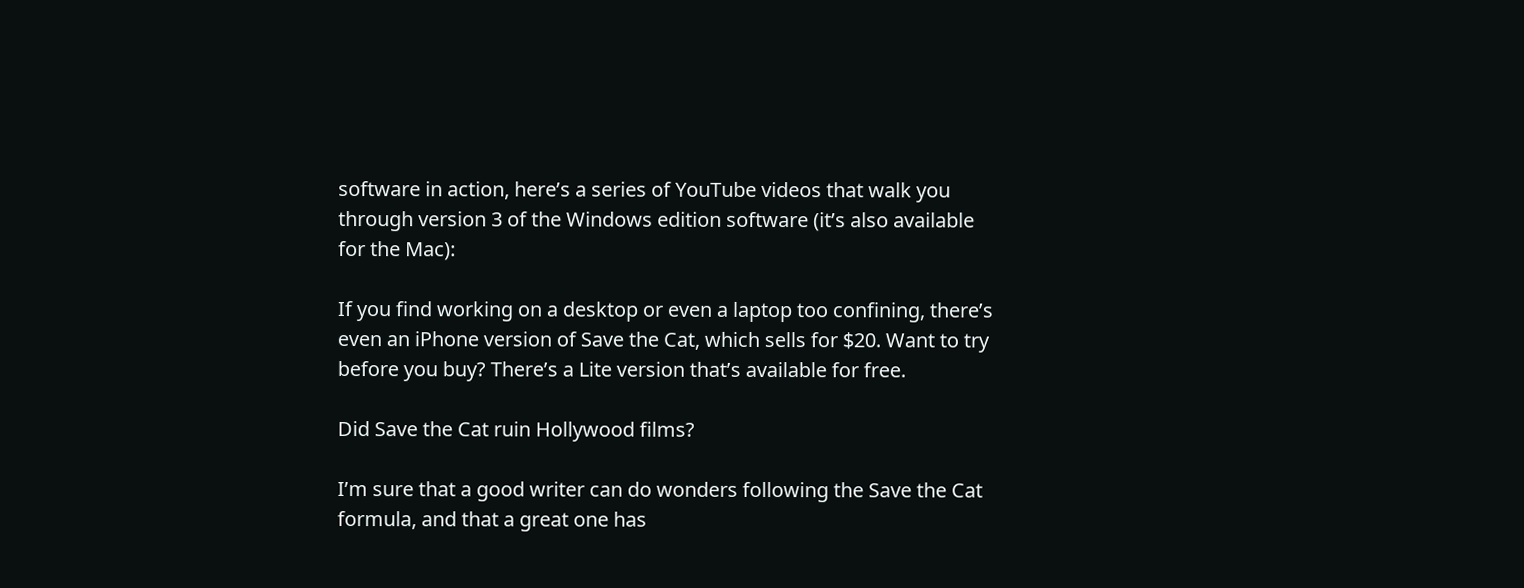software in action, here’s a series of YouTube videos that walk you through version 3 of the Windows edition software (it’s also available for the Mac):

If you find working on a desktop or even a laptop too confining, there’s even an iPhone version of Save the Cat, which sells for $20. Want to try before you buy? There’s a Lite version that’s available for free.

Did Save the Cat ruin Hollywood films?

I’m sure that a good writer can do wonders following the Save the Cat formula, and that a great one has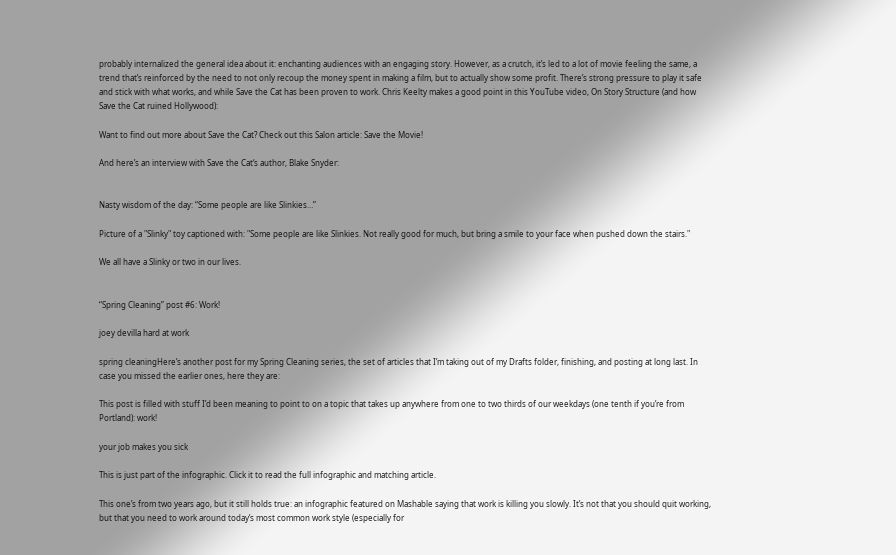probably internalized the general idea about it: enchanting audiences with an engaging story. However, as a crutch, it’s led to a lot of movie feeling the same, a trend that’s reinforced by the need to not only recoup the money spent in making a film, but to actually show some profit. There’s strong pressure to play it safe and stick with what works, and while Save the Cat has been proven to work. Chris Keelty makes a good point in this YouTube video, On Story Structure (and how Save the Cat ruined Hollywood):

Want to find out more about Save the Cat? Check out this Salon article: Save the Movie!

And here’s an interview with Save the Cat‘s author, Blake Snyder:


Nasty wisdom of the day: “Some people are like Slinkies…”

Picture of a "Slinky" toy captioned with: "Some people are like Slinkies. Not really good for much, but bring a smile to your face when pushed down the stairs."

We all have a Slinky or two in our lives.


“Spring Cleaning” post #6: Work!

joey devilla hard at work

spring cleaningHere’s another post for my Spring Cleaning series, the set of articles that I’m taking out of my Drafts folder, finishing, and posting at long last. In case you missed the earlier ones, here they are:

This post is filled with stuff I’d been meaning to point to on a topic that takes up anywhere from one to two thirds of our weekdays (one tenth if you’re from Portland): work!

your job makes you sick

This is just part of the infographic. Click it to read the full infographic and matching article.

This one’s from two years ago, but it still holds true: an infographic featured on Mashable saying that work is killing you slowly. It’s not that you should quit working, but that you need to work around today’s most common work style (especially for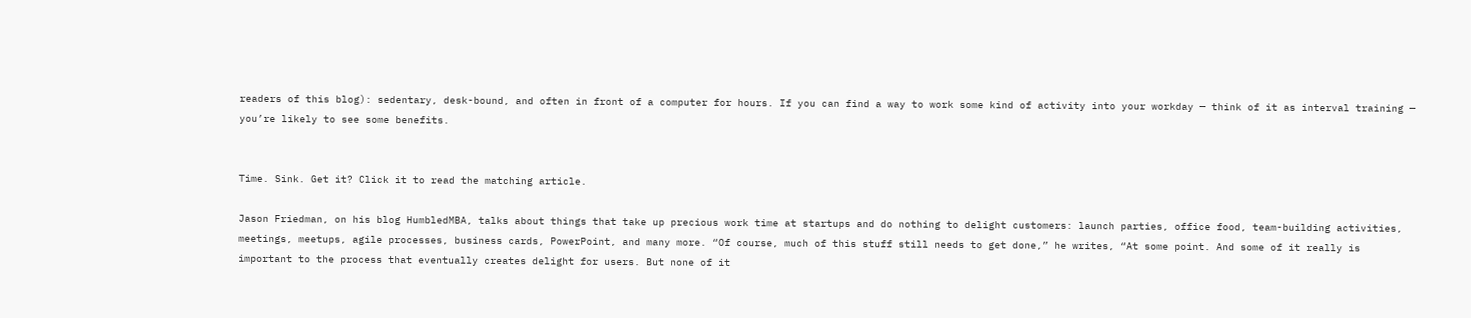readers of this blog): sedentary, desk-bound, and often in front of a computer for hours. If you can find a way to work some kind of activity into your workday — think of it as interval training — you’re likely to see some benefits.


Time. Sink. Get it? Click it to read the matching article.

Jason Friedman, on his blog HumbledMBA, talks about things that take up precious work time at startups and do nothing to delight customers: launch parties, office food, team-building activities, meetings, meetups, agile processes, business cards, PowerPoint, and many more. “Of course, much of this stuff still needs to get done,” he writes, “At some point. And some of it really is important to the process that eventually creates delight for users. But none of it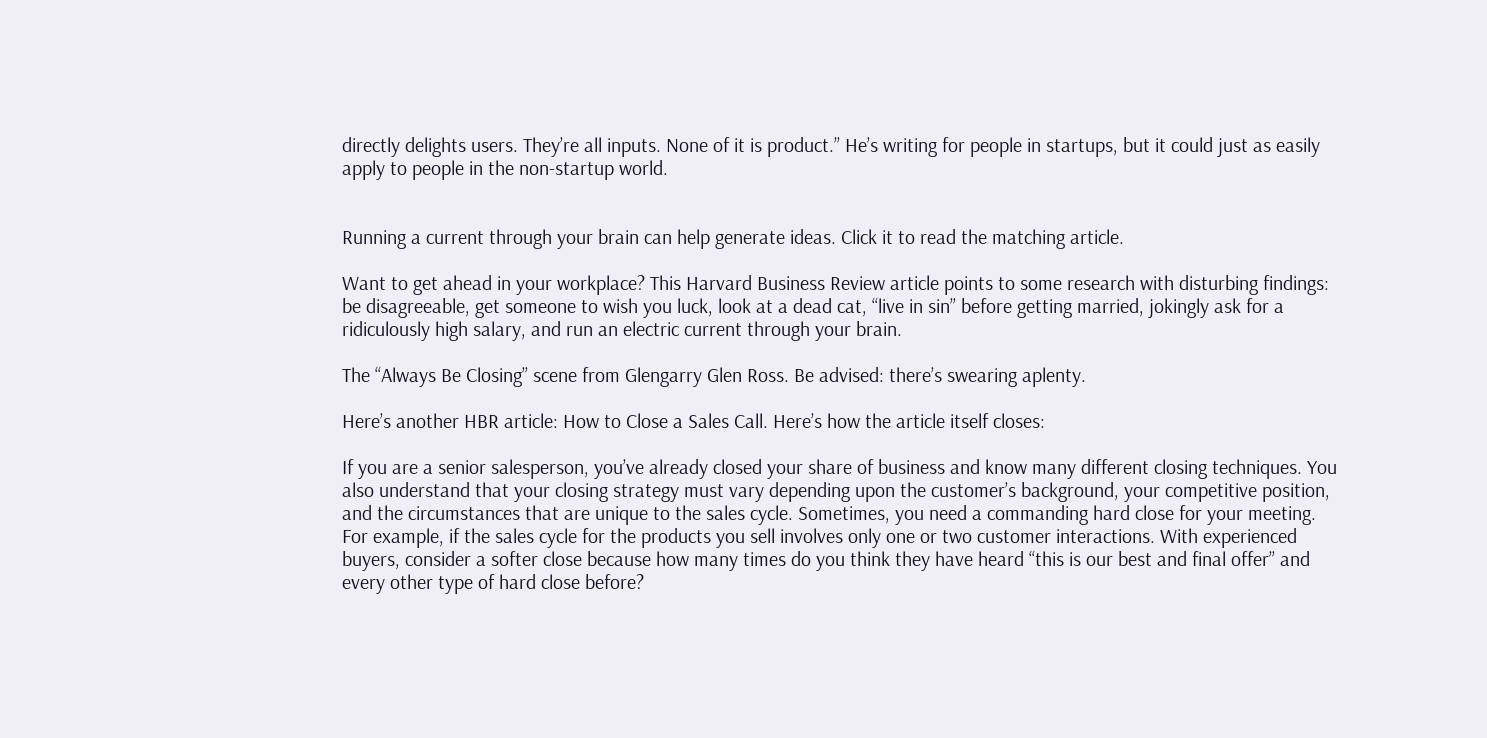directly delights users. They’re all inputs. None of it is product.” He’s writing for people in startups, but it could just as easily apply to people in the non-startup world.


Running a current through your brain can help generate ideas. Click it to read the matching article.

Want to get ahead in your workplace? This Harvard Business Review article points to some research with disturbing findings: be disagreeable, get someone to wish you luck, look at a dead cat, “live in sin” before getting married, jokingly ask for a ridiculously high salary, and run an electric current through your brain.

The “Always Be Closing” scene from Glengarry Glen Ross. Be advised: there’s swearing aplenty.

Here’s another HBR article: How to Close a Sales Call. Here’s how the article itself closes:

If you are a senior salesperson, you’ve already closed your share of business and know many different closing techniques. You also understand that your closing strategy must vary depending upon the customer’s background, your competitive position, and the circumstances that are unique to the sales cycle. Sometimes, you need a commanding hard close for your meeting. For example, if the sales cycle for the products you sell involves only one or two customer interactions. With experienced buyers, consider a softer close because how many times do you think they have heard “this is our best and final offer” and every other type of hard close before?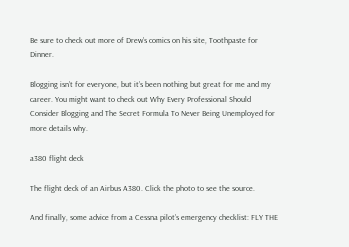Be sure to check out more of Drew’s comics on his site, Toothpaste for Dinner.

Blogging isn’t for everyone, but it’s been nothing but great for me and my career. You might want to check out Why Every Professional Should Consider Blogging and The Secret Formula To Never Being Unemployed for more details why.

a380 flight deck

The flight deck of an Airbus A380. Click the photo to see the source.

And finally, some advice from a Cessna pilot’s emergency checklist: FLY THE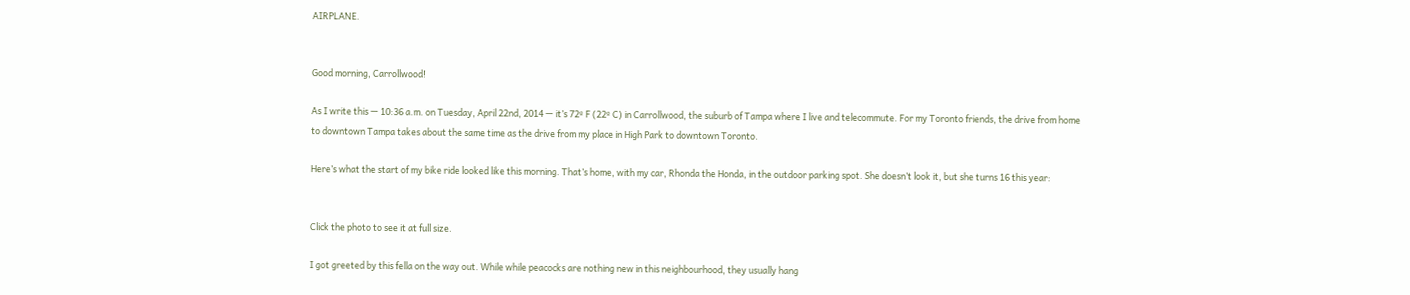AIRPLANE.


Good morning, Carrollwood!

As I write this — 10:36 a.m. on Tuesday, April 22nd, 2014 — it’s 72º F (22º C) in Carrollwood, the suburb of Tampa where I live and telecommute. For my Toronto friends, the drive from home to downtown Tampa takes about the same time as the drive from my place in High Park to downtown Toronto.

Here’s what the start of my bike ride looked like this morning. That’s home, with my car, Rhonda the Honda, in the outdoor parking spot. She doesn’t look it, but she turns 16 this year:


Click the photo to see it at full size.

I got greeted by this fella on the way out. While while peacocks are nothing new in this neighbourhood, they usually hang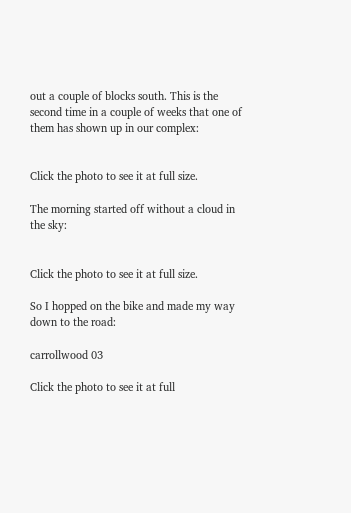out a couple of blocks south. This is the second time in a couple of weeks that one of them has shown up in our complex:


Click the photo to see it at full size.

The morning started off without a cloud in the sky:


Click the photo to see it at full size.

So I hopped on the bike and made my way down to the road:

carrollwood 03

Click the photo to see it at full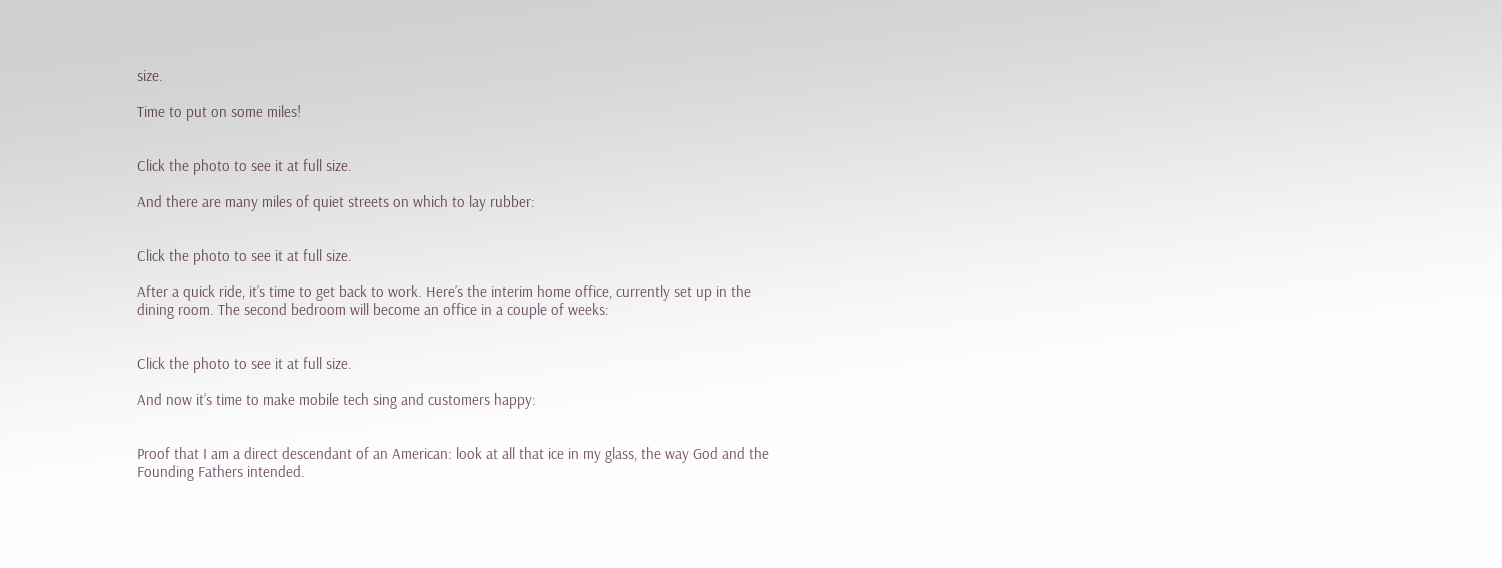size.

Time to put on some miles!


Click the photo to see it at full size.

And there are many miles of quiet streets on which to lay rubber:


Click the photo to see it at full size.

After a quick ride, it’s time to get back to work. Here’s the interim home office, currently set up in the dining room. The second bedroom will become an office in a couple of weeks:


Click the photo to see it at full size.

And now it’s time to make mobile tech sing and customers happy:


Proof that I am a direct descendant of an American: look at all that ice in my glass, the way God and the Founding Fathers intended.